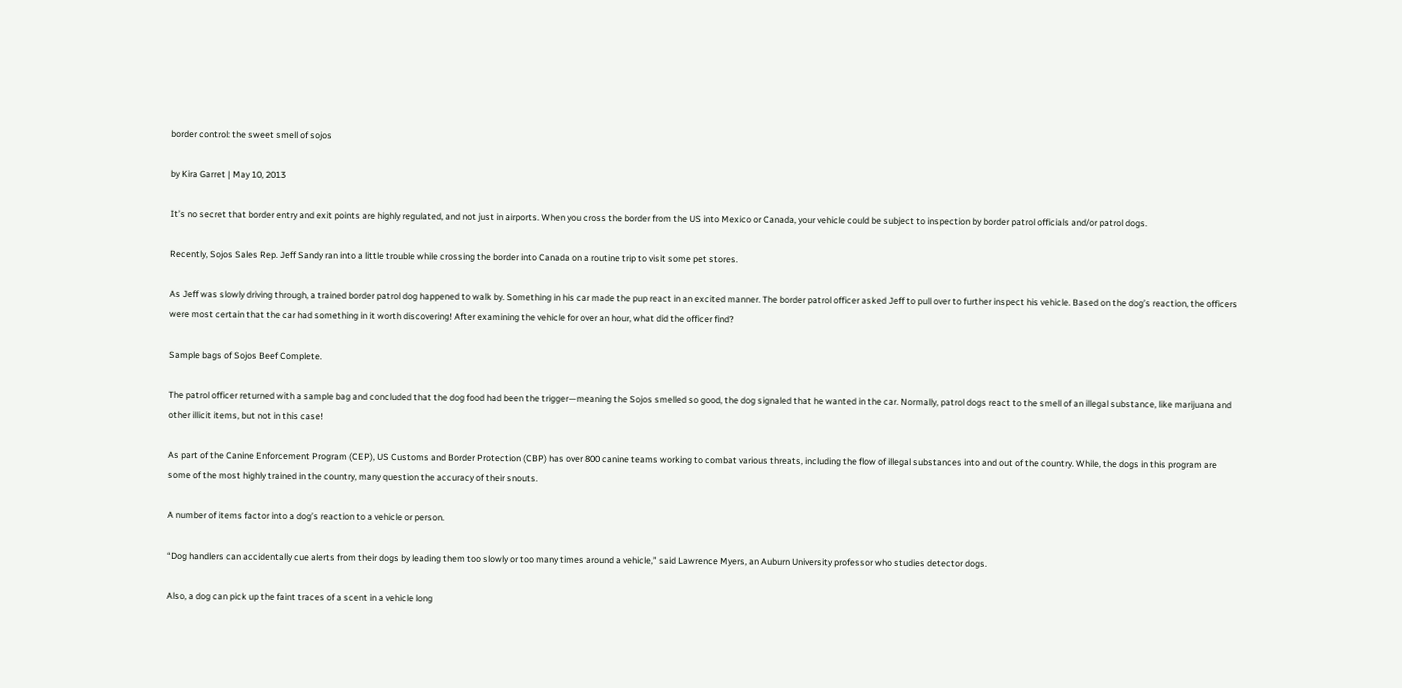border control: the sweet smell of sojos

by Kira Garret | May 10, 2013

It’s no secret that border entry and exit points are highly regulated, and not just in airports. When you cross the border from the US into Mexico or Canada, your vehicle could be subject to inspection by border patrol officials and/or patrol dogs.

Recently, Sojos Sales Rep. Jeff Sandy ran into a little trouble while crossing the border into Canada on a routine trip to visit some pet stores.

As Jeff was slowly driving through, a trained border patrol dog happened to walk by. Something in his car made the pup react in an excited manner. The border patrol officer asked Jeff to pull over to further inspect his vehicle. Based on the dog’s reaction, the officers were most certain that the car had something in it worth discovering! After examining the vehicle for over an hour, what did the officer find?

Sample bags of Sojos Beef Complete.

The patrol officer returned with a sample bag and concluded that the dog food had been the trigger—meaning the Sojos smelled so good, the dog signaled that he wanted in the car. Normally, patrol dogs react to the smell of an illegal substance, like marijuana and other illicit items, but not in this case!

As part of the Canine Enforcement Program (CEP), US Customs and Border Protection (CBP) has over 800 canine teams working to combat various threats, including the flow of illegal substances into and out of the country. While, the dogs in this program are some of the most highly trained in the country, many question the accuracy of their snouts.

A number of items factor into a dog’s reaction to a vehicle or person.

“Dog handlers can accidentally cue alerts from their dogs by leading them too slowly or too many times around a vehicle,” said Lawrence Myers, an Auburn University professor who studies detector dogs.

Also, a dog can pick up the faint traces of a scent in a vehicle long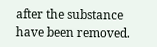after the substance have been removed.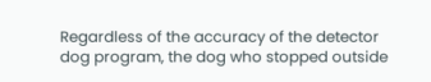Regardless of the accuracy of the detector dog program, the dog who stopped outside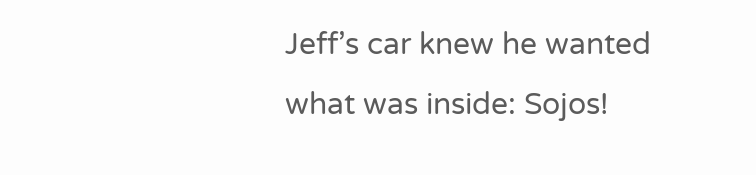Jeff’s car knew he wanted what was inside: Sojos!